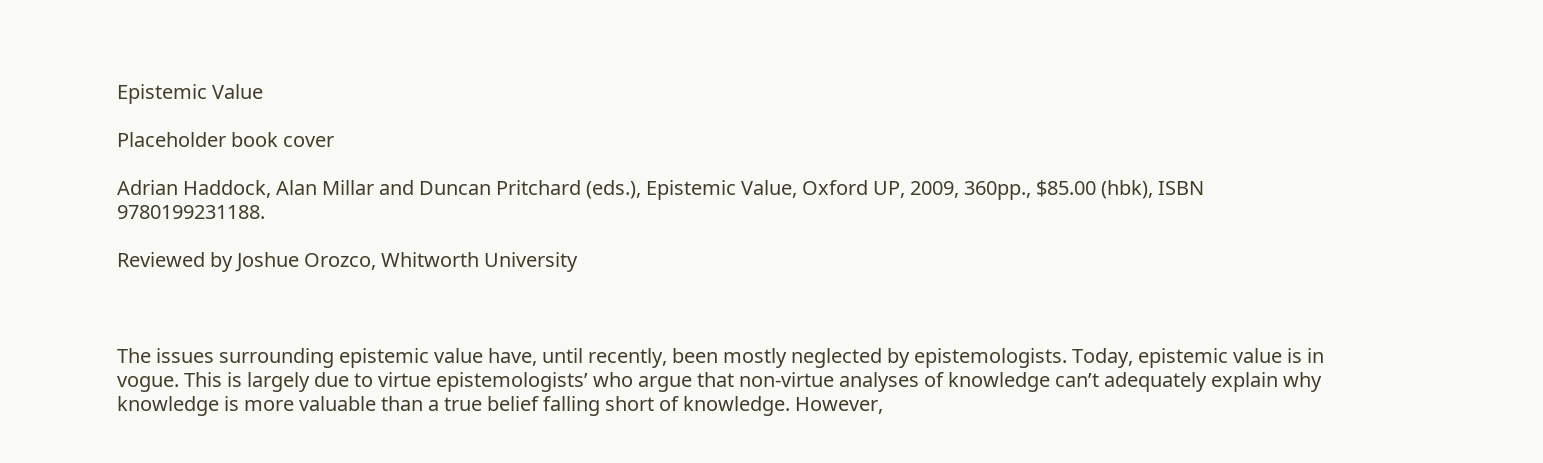Epistemic Value

Placeholder book cover

Adrian Haddock, Alan Millar and Duncan Pritchard (eds.), Epistemic Value, Oxford UP, 2009, 360pp., $85.00 (hbk), ISBN 9780199231188.

Reviewed by Joshue Orozco, Whitworth University



The issues surrounding epistemic value have, until recently, been mostly neglected by epistemologists. Today, epistemic value is in vogue. This is largely due to virtue epistemologists’ who argue that non-virtue analyses of knowledge can’t adequately explain why knowledge is more valuable than a true belief falling short of knowledge. However,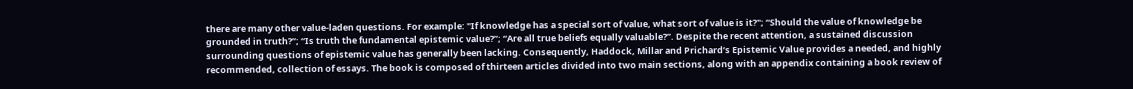there are many other value-laden questions. For example: "If knowledge has a special sort of value, what sort of value is it?"; “Should the value of knowledge be grounded in truth?”; “Is truth the fundamental epistemic value?”; “Are all true beliefs equally valuable?”. Despite the recent attention, a sustained discussion surrounding questions of epistemic value has generally been lacking. Consequently, Haddock, Millar and Prichard’s Epistemic Value provides a needed, and highly recommended, collection of essays. The book is composed of thirteen articles divided into two main sections, along with an appendix containing a book review of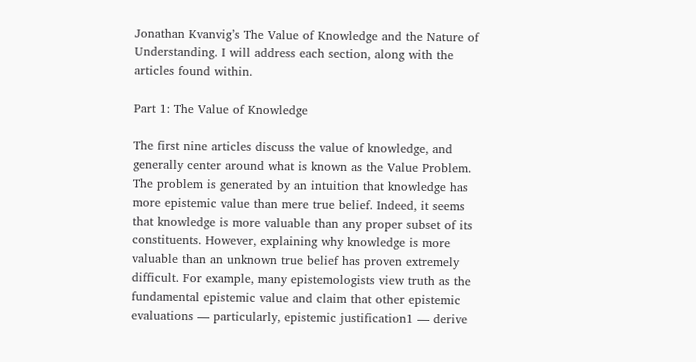Jonathan Kvanvig’s The Value of Knowledge and the Nature of Understanding. I will address each section, along with the articles found within.

Part 1: The Value of Knowledge

The first nine articles discuss the value of knowledge, and generally center around what is known as the Value Problem. The problem is generated by an intuition that knowledge has more epistemic value than mere true belief. Indeed, it seems that knowledge is more valuable than any proper subset of its constituents. However, explaining why knowledge is more valuable than an unknown true belief has proven extremely difficult. For example, many epistemologists view truth as the fundamental epistemic value and claim that other epistemic evaluations — particularly, epistemic justification1 — derive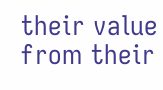their value from their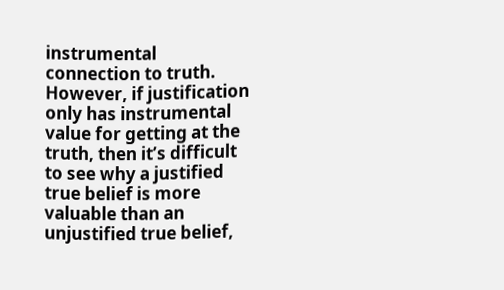instrumental connection to truth. However, if justification only has instrumental value for getting at the truth, then it’s difficult to see why a justified true belief is more valuable than an unjustified true belief,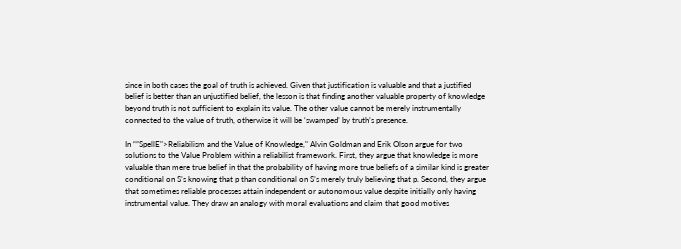since in both cases the goal of truth is achieved. Given that justification is valuable and that a justified belief is better than an unjustified belief, the lesson is that finding another valuable property of knowledge beyond truth is not sufficient to explain its value. The other value cannot be merely instrumentally connected to the value of truth, otherwise it will be ‘swamped’ by truth’s presence.

In “”SpellE">Reliabilism and the Value of Knowledge," Alvin Goldman and Erik Olson argue for two solutions to the Value Problem within a reliabilist framework. First, they argue that knowledge is more valuable than mere true belief in that the probability of having more true beliefs of a similar kind is greater conditional on S’s knowing that p than conditional on S’s merely truly believing that p. Second, they argue that sometimes reliable processes attain independent or autonomous value despite initially only having instrumental value. They draw an analogy with moral evaluations and claim that good motives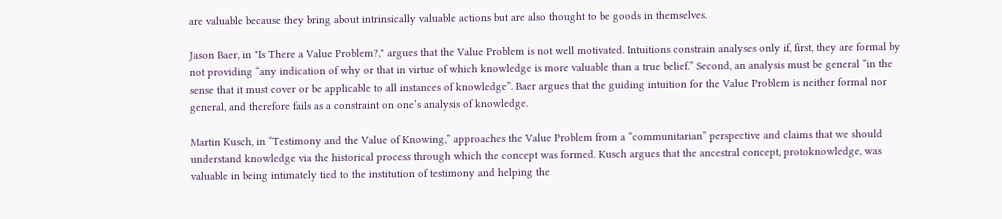are valuable because they bring about intrinsically valuable actions but are also thought to be goods in themselves.

Jason Baer, in "Is There a Value Problem?," argues that the Value Problem is not well motivated. Intuitions constrain analyses only if, first, they are formal by not providing “any indication of why or that in virtue of which knowledge is more valuable than a true belief.” Second, an analysis must be general “in the sense that it must cover or be applicable to all instances of knowledge”. Baer argues that the guiding intuition for the Value Problem is neither formal nor general, and therefore fails as a constraint on one’s analysis of knowledge.

Martin Kusch, in “Testimony and the Value of Knowing,” approaches the Value Problem from a “communitarian” perspective and claims that we should understand knowledge via the historical process through which the concept was formed. Kusch argues that the ancestral concept, protoknowledge, was valuable in being intimately tied to the institution of testimony and helping the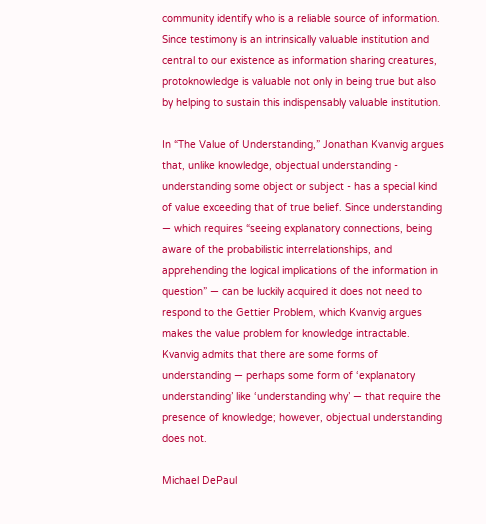community identify who is a reliable source of information. Since testimony is an intrinsically valuable institution and central to our existence as information sharing creatures, protoknowledge is valuable not only in being true but also by helping to sustain this indispensably valuable institution.

In “The Value of Understanding,” Jonathan Kvanvig argues that, unlike knowledge, objectual understanding - understanding some object or subject - has a special kind of value exceeding that of true belief. Since understanding — which requires “seeing explanatory connections, being aware of the probabilistic interrelationships, and apprehending the logical implications of the information in question” — can be luckily acquired it does not need to respond to the Gettier Problem, which Kvanvig argues makes the value problem for knowledge intractable. Kvanvig admits that there are some forms of understanding — perhaps some form of ‘explanatory understanding’ like ‘understanding why’ — that require the presence of knowledge; however, objectual understanding does not.

Michael DePaul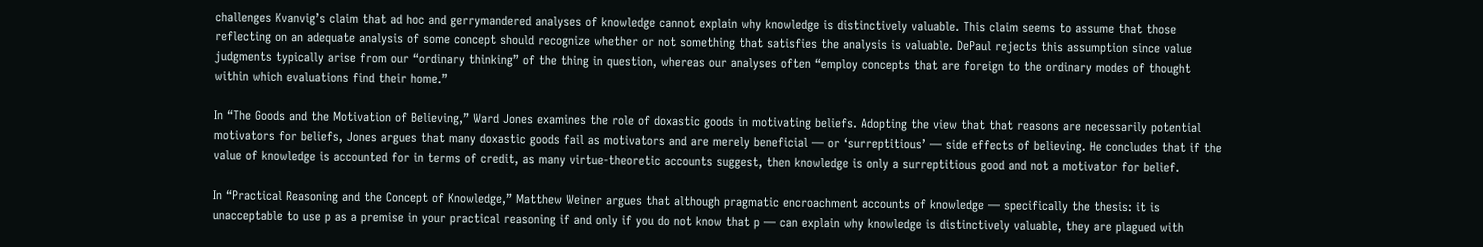challenges Kvanvig’s claim that ad hoc and gerrymandered analyses of knowledge cannot explain why knowledge is distinctively valuable. This claim seems to assume that those reflecting on an adequate analysis of some concept should recognize whether or not something that satisfies the analysis is valuable. DePaul rejects this assumption since value judgments typically arise from our “ordinary thinking” of the thing in question, whereas our analyses often “employ concepts that are foreign to the ordinary modes of thought within which evaluations find their home.”

In “The Goods and the Motivation of Believing,” Ward Jones examines the role of doxastic goods in motivating beliefs. Adopting the view that that reasons are necessarily potential motivators for beliefs, Jones argues that many doxastic goods fail as motivators and are merely beneficial — or ‘surreptitious’ — side effects of believing. He concludes that if the value of knowledge is accounted for in terms of credit, as many virtue-theoretic accounts suggest, then knowledge is only a surreptitious good and not a motivator for belief.

In “Practical Reasoning and the Concept of Knowledge,” Matthew Weiner argues that although pragmatic encroachment accounts of knowledge — specifically the thesis: it is unacceptable to use p as a premise in your practical reasoning if and only if you do not know that p — can explain why knowledge is distinctively valuable, they are plagued with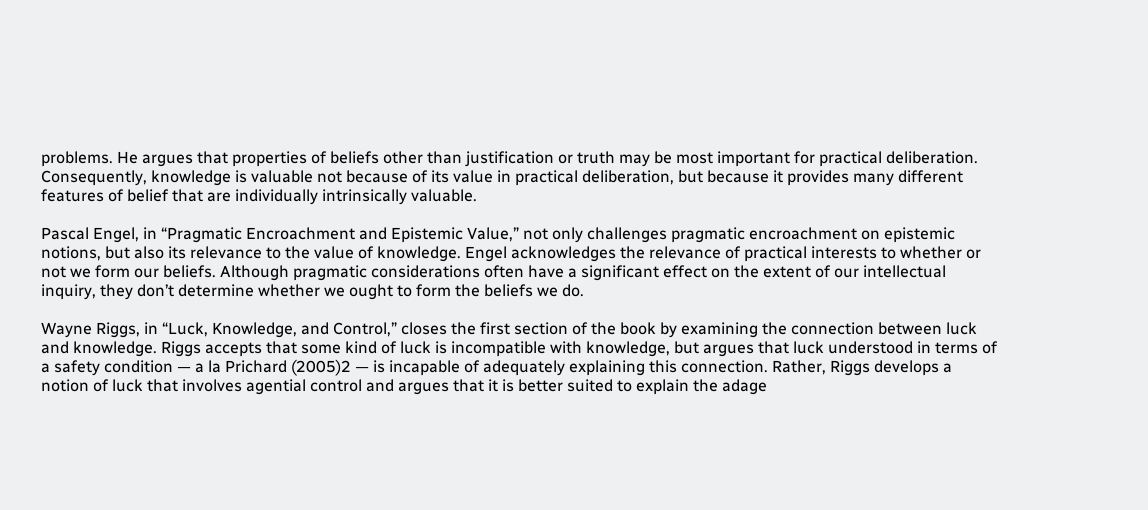problems. He argues that properties of beliefs other than justification or truth may be most important for practical deliberation. Consequently, knowledge is valuable not because of its value in practical deliberation, but because it provides many different features of belief that are individually intrinsically valuable.

Pascal Engel, in “Pragmatic Encroachment and Epistemic Value,” not only challenges pragmatic encroachment on epistemic notions, but also its relevance to the value of knowledge. Engel acknowledges the relevance of practical interests to whether or not we form our beliefs. Although pragmatic considerations often have a significant effect on the extent of our intellectual inquiry, they don’t determine whether we ought to form the beliefs we do.

Wayne Riggs, in “Luck, Knowledge, and Control,” closes the first section of the book by examining the connection between luck and knowledge. Riggs accepts that some kind of luck is incompatible with knowledge, but argues that luck understood in terms of a safety condition — a la Prichard (2005)2 — is incapable of adequately explaining this connection. Rather, Riggs develops a notion of luck that involves agential control and argues that it is better suited to explain the adage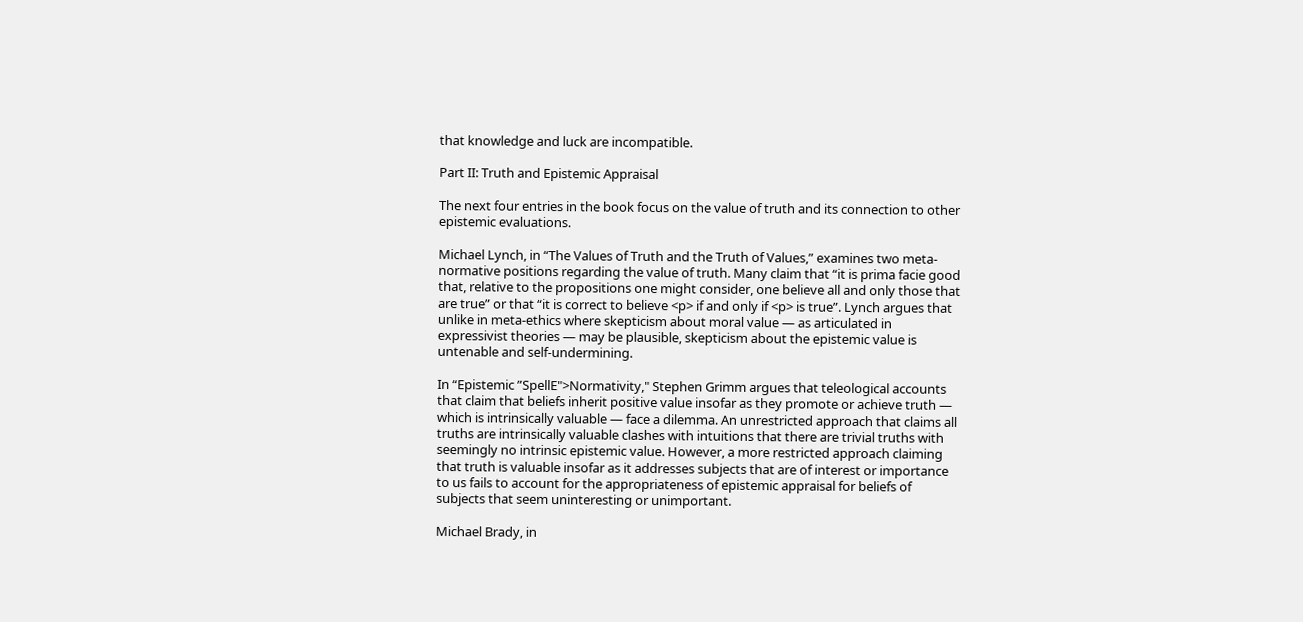that knowledge and luck are incompatible.

Part II: Truth and Epistemic Appraisal

The next four entries in the book focus on the value of truth and its connection to other epistemic evaluations.

Michael Lynch, in “The Values of Truth and the Truth of Values,” examines two meta-normative positions regarding the value of truth. Many claim that “it is prima facie good that, relative to the propositions one might consider, one believe all and only those that are true” or that “it is correct to believe <p> if and only if <p> is true”. Lynch argues that unlike in meta-ethics where skepticism about moral value — as articulated in expressivist theories — may be plausible, skepticism about the epistemic value is untenable and self-undermining.

In “Epistemic ”SpellE">Normativity," Stephen Grimm argues that teleological accounts that claim that beliefs inherit positive value insofar as they promote or achieve truth — which is intrinsically valuable — face a dilemma. An unrestricted approach that claims all truths are intrinsically valuable clashes with intuitions that there are trivial truths with seemingly no intrinsic epistemic value. However, a more restricted approach claiming that truth is valuable insofar as it addresses subjects that are of interest or importance to us fails to account for the appropriateness of epistemic appraisal for beliefs of subjects that seem uninteresting or unimportant.

Michael Brady, in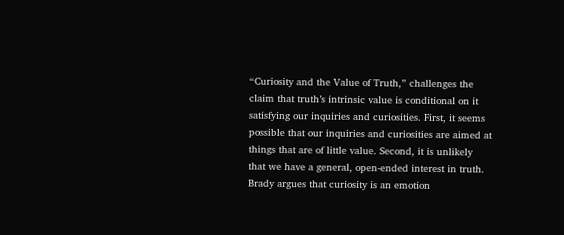“Curiosity and the Value of Truth,” challenges the claim that truth’s intrinsic value is conditional on it satisfying our inquiries and curiosities. First, it seems possible that our inquiries and curiosities are aimed at things that are of little value. Second, it is unlikely that we have a general, open-ended interest in truth. Brady argues that curiosity is an emotion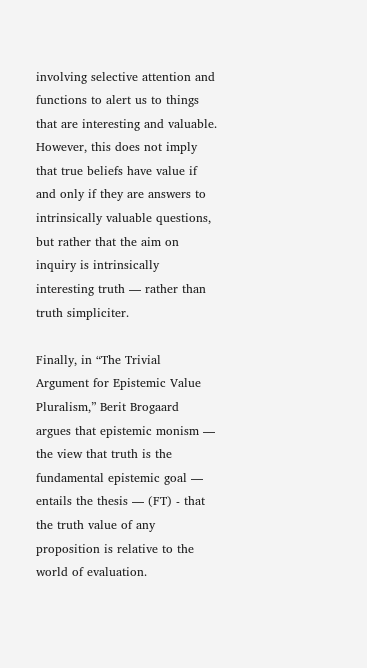involving selective attention and functions to alert us to things that are interesting and valuable. However, this does not imply that true beliefs have value if and only if they are answers to intrinsically valuable questions, but rather that the aim on inquiry is intrinsically interesting truth — rather than truth simpliciter.

Finally, in “The Trivial Argument for Epistemic Value Pluralism,” Berit Brogaard argues that epistemic monism — the view that truth is the fundamental epistemic goal — entails the thesis — (FT) - that the truth value of any proposition is relative to the world of evaluation.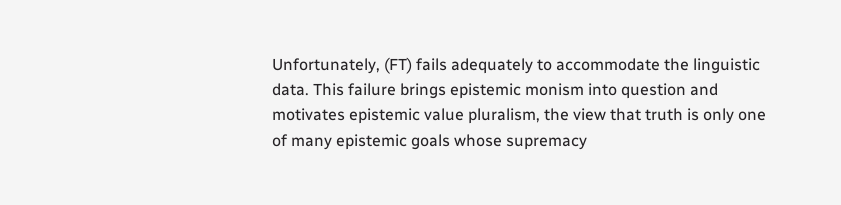Unfortunately, (FT) fails adequately to accommodate the linguistic data. This failure brings epistemic monism into question and motivates epistemic value pluralism, the view that truth is only one of many epistemic goals whose supremacy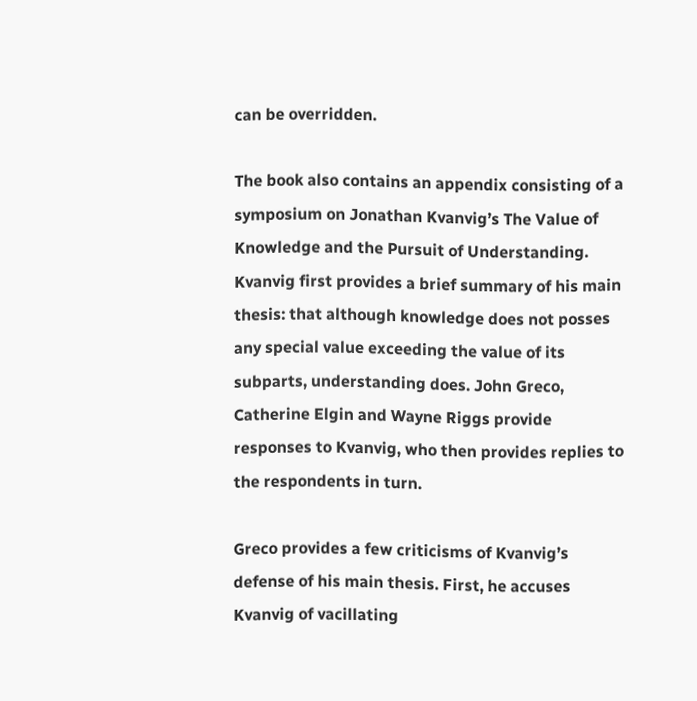can be overridden.

The book also contains an appendix consisting of a symposium on Jonathan Kvanvig’s The Value of Knowledge and the Pursuit of Understanding. Kvanvig first provides a brief summary of his main thesis: that although knowledge does not posses any special value exceeding the value of its subparts, understanding does. John Greco, Catherine Elgin and Wayne Riggs provide responses to Kvanvig, who then provides replies to the respondents in turn.

Greco provides a few criticisms of Kvanvig’s defense of his main thesis. First, he accuses Kvanvig of vacillating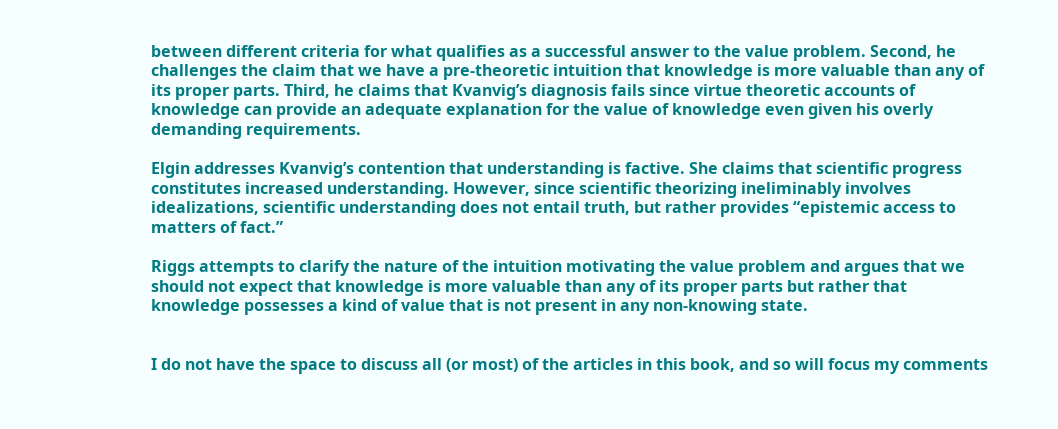between different criteria for what qualifies as a successful answer to the value problem. Second, he challenges the claim that we have a pre-theoretic intuition that knowledge is more valuable than any of its proper parts. Third, he claims that Kvanvig’s diagnosis fails since virtue theoretic accounts of knowledge can provide an adequate explanation for the value of knowledge even given his overly demanding requirements.

Elgin addresses Kvanvig’s contention that understanding is factive. She claims that scientific progress constitutes increased understanding. However, since scientific theorizing ineliminably involves idealizations, scientific understanding does not entail truth, but rather provides “epistemic access to matters of fact.”

Riggs attempts to clarify the nature of the intuition motivating the value problem and argues that we should not expect that knowledge is more valuable than any of its proper parts but rather that knowledge possesses a kind of value that is not present in any non-knowing state.


I do not have the space to discuss all (or most) of the articles in this book, and so will focus my comments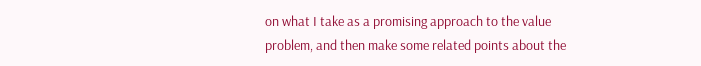on what I take as a promising approach to the value problem, and then make some related points about the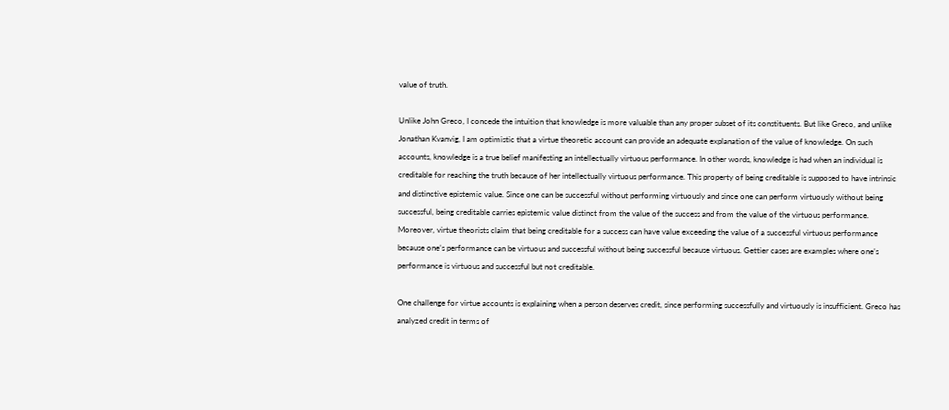value of truth.

Unlike John Greco, I concede the intuition that knowledge is more valuable than any proper subset of its constituents. But like Greco, and unlike Jonathan Kvanvig, I am optimistic that a virtue theoretic account can provide an adequate explanation of the value of knowledge. On such accounts, knowledge is a true belief manifesting an intellectually virtuous performance. In other words, knowledge is had when an individual is creditable for reaching the truth because of her intellectually virtuous performance. This property of being creditable is supposed to have intrinsic and distinctive epistemic value. Since one can be successful without performing virtuously and since one can perform virtuously without being successful, being creditable carries epistemic value distinct from the value of the success and from the value of the virtuous performance. Moreover, virtue theorists claim that being creditable for a success can have value exceeding the value of a successful virtuous performance because one’s performance can be virtuous and successful without being successful because virtuous. Gettier cases are examples where one’s performance is virtuous and successful but not creditable.

One challenge for virtue accounts is explaining when a person deserves credit, since performing successfully and virtuously is insufficient. Greco has analyzed credit in terms of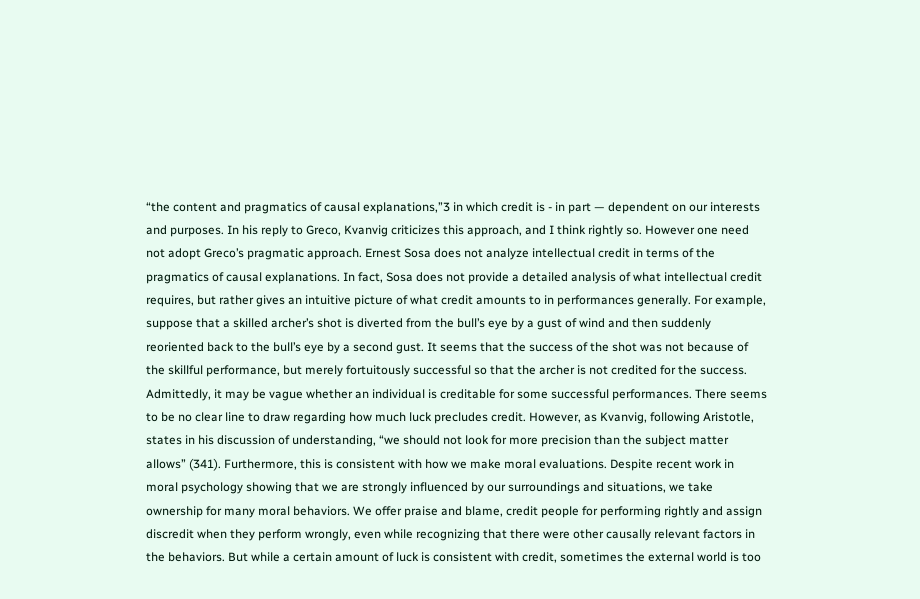“the content and pragmatics of causal explanations,”3 in which credit is - in part — dependent on our interests and purposes. In his reply to Greco, Kvanvig criticizes this approach, and I think rightly so. However one need not adopt Greco’s pragmatic approach. Ernest Sosa does not analyze intellectual credit in terms of the pragmatics of causal explanations. In fact, Sosa does not provide a detailed analysis of what intellectual credit requires, but rather gives an intuitive picture of what credit amounts to in performances generally. For example, suppose that a skilled archer’s shot is diverted from the bull’s eye by a gust of wind and then suddenly reoriented back to the bull’s eye by a second gust. It seems that the success of the shot was not because of the skillful performance, but merely fortuitously successful so that the archer is not credited for the success. Admittedly, it may be vague whether an individual is creditable for some successful performances. There seems to be no clear line to draw regarding how much luck precludes credit. However, as Kvanvig, following Aristotle, states in his discussion of understanding, “we should not look for more precision than the subject matter allows” (341). Furthermore, this is consistent with how we make moral evaluations. Despite recent work in moral psychology showing that we are strongly influenced by our surroundings and situations, we take ownership for many moral behaviors. We offer praise and blame, credit people for performing rightly and assign discredit when they perform wrongly, even while recognizing that there were other causally relevant factors in the behaviors. But while a certain amount of luck is consistent with credit, sometimes the external world is too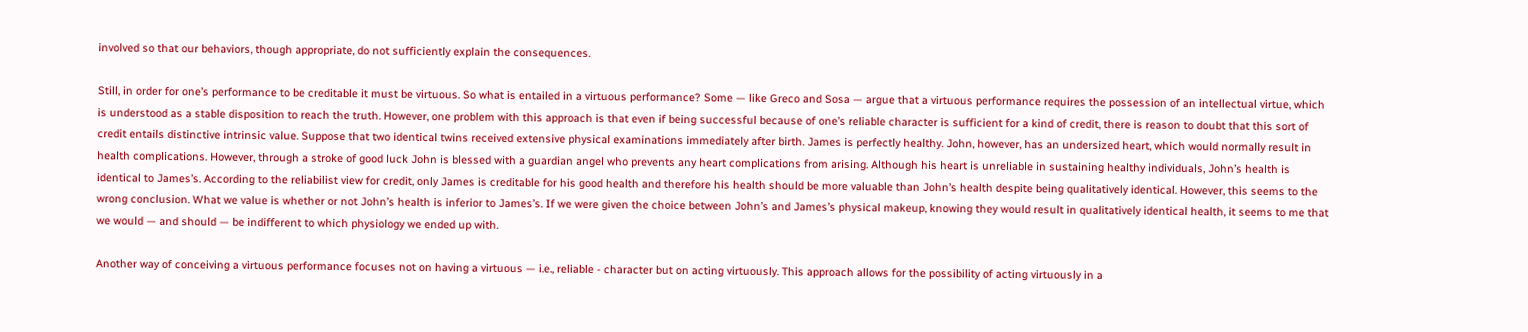involved so that our behaviors, though appropriate, do not sufficiently explain the consequences.

Still, in order for one’s performance to be creditable it must be virtuous. So what is entailed in a virtuous performance? Some — like Greco and Sosa — argue that a virtuous performance requires the possession of an intellectual virtue, which is understood as a stable disposition to reach the truth. However, one problem with this approach is that even if being successful because of one’s reliable character is sufficient for a kind of credit, there is reason to doubt that this sort of credit entails distinctive intrinsic value. Suppose that two identical twins received extensive physical examinations immediately after birth. James is perfectly healthy. John, however, has an undersized heart, which would normally result in health complications. However, through a stroke of good luck John is blessed with a guardian angel who prevents any heart complications from arising. Although his heart is unreliable in sustaining healthy individuals, John’s health is identical to James’s. According to the reliabilist view for credit, only James is creditable for his good health and therefore his health should be more valuable than John’s health despite being qualitatively identical. However, this seems to the wrong conclusion. What we value is whether or not John’s health is inferior to James’s. If we were given the choice between John’s and James’s physical makeup, knowing they would result in qualitatively identical health, it seems to me that we would — and should — be indifferent to which physiology we ended up with.

Another way of conceiving a virtuous performance focuses not on having a virtuous — i.e., reliable - character but on acting virtuously. This approach allows for the possibility of acting virtuously in a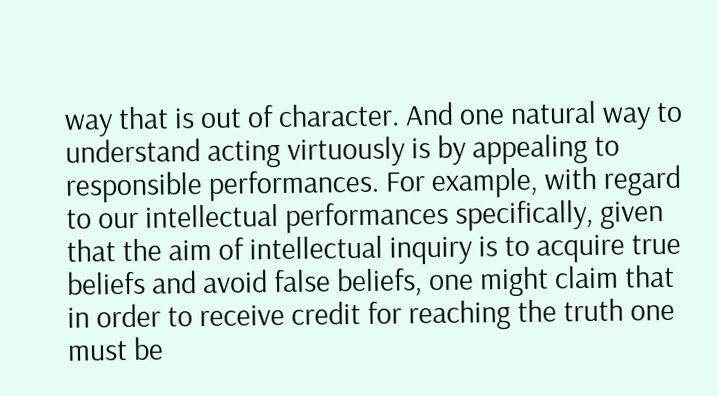way that is out of character. And one natural way to understand acting virtuously is by appealing to responsible performances. For example, with regard to our intellectual performances specifically, given that the aim of intellectual inquiry is to acquire true beliefs and avoid false beliefs, one might claim that in order to receive credit for reaching the truth one must be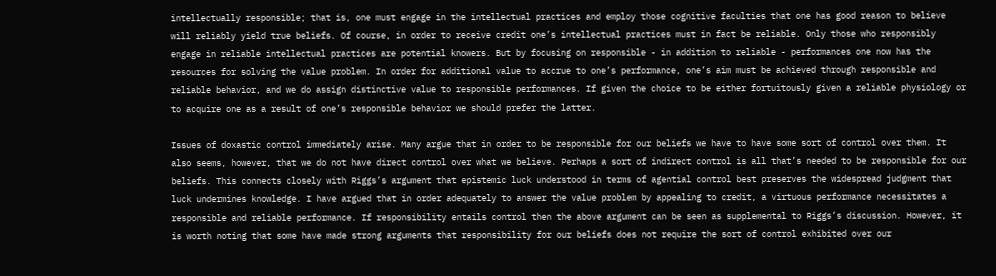intellectually responsible; that is, one must engage in the intellectual practices and employ those cognitive faculties that one has good reason to believe will reliably yield true beliefs. Of course, in order to receive credit one’s intellectual practices must in fact be reliable. Only those who responsibly engage in reliable intellectual practices are potential knowers. But by focusing on responsible - in addition to reliable - performances one now has the resources for solving the value problem. In order for additional value to accrue to one’s performance, one’s aim must be achieved through responsible and reliable behavior, and we do assign distinctive value to responsible performances. If given the choice to be either fortuitously given a reliable physiology or to acquire one as a result of one’s responsible behavior we should prefer the latter.

Issues of doxastic control immediately arise. Many argue that in order to be responsible for our beliefs we have to have some sort of control over them. It also seems, however, that we do not have direct control over what we believe. Perhaps a sort of indirect control is all that’s needed to be responsible for our beliefs. This connects closely with Riggs’s argument that epistemic luck understood in terms of agential control best preserves the widespread judgment that luck undermines knowledge. I have argued that in order adequately to answer the value problem by appealing to credit, a virtuous performance necessitates a responsible and reliable performance. If responsibility entails control then the above argument can be seen as supplemental to Riggs’s discussion. However, it is worth noting that some have made strong arguments that responsibility for our beliefs does not require the sort of control exhibited over our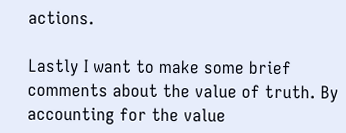actions.

Lastly I want to make some brief comments about the value of truth. By accounting for the value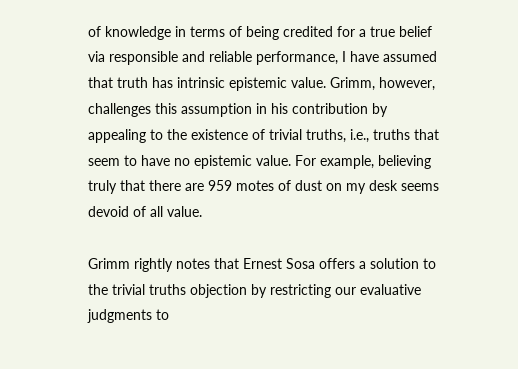of knowledge in terms of being credited for a true belief via responsible and reliable performance, I have assumed that truth has intrinsic epistemic value. Grimm, however, challenges this assumption in his contribution by appealing to the existence of trivial truths, i.e., truths that seem to have no epistemic value. For example, believing truly that there are 959 motes of dust on my desk seems devoid of all value.

Grimm rightly notes that Ernest Sosa offers a solution to the trivial truths objection by restricting our evaluative judgments to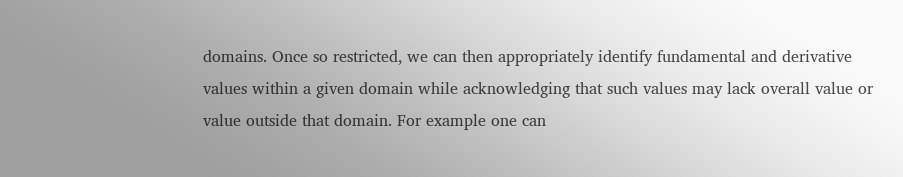domains. Once so restricted, we can then appropriately identify fundamental and derivative values within a given domain while acknowledging that such values may lack overall value or value outside that domain. For example one can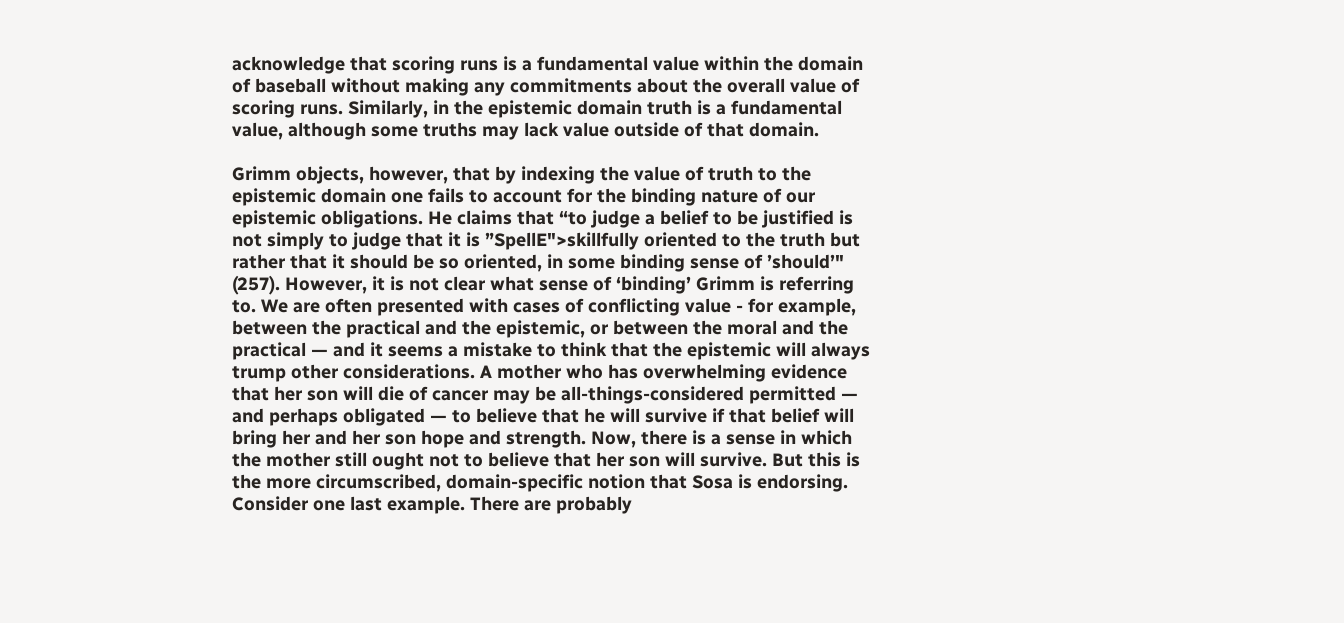acknowledge that scoring runs is a fundamental value within the domain of baseball without making any commitments about the overall value of scoring runs. Similarly, in the epistemic domain truth is a fundamental value, although some truths may lack value outside of that domain.

Grimm objects, however, that by indexing the value of truth to the epistemic domain one fails to account for the binding nature of our epistemic obligations. He claims that “to judge a belief to be justified is not simply to judge that it is ”SpellE">skillfully oriented to the truth but rather that it should be so oriented, in some binding sense of ’should’" (257). However, it is not clear what sense of ‘binding’ Grimm is referring to. We are often presented with cases of conflicting value - for example, between the practical and the epistemic, or between the moral and the practical — and it seems a mistake to think that the epistemic will always trump other considerations. A mother who has overwhelming evidence that her son will die of cancer may be all-things-considered permitted — and perhaps obligated — to believe that he will survive if that belief will bring her and her son hope and strength. Now, there is a sense in which the mother still ought not to believe that her son will survive. But this is the more circumscribed, domain-specific notion that Sosa is endorsing. Consider one last example. There are probably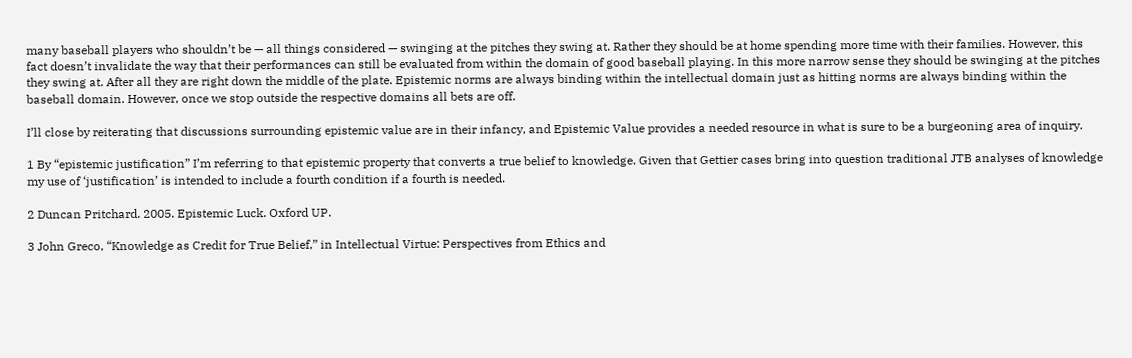many baseball players who shouldn’t be — all things considered — swinging at the pitches they swing at. Rather they should be at home spending more time with their families. However, this fact doesn’t invalidate the way that their performances can still be evaluated from within the domain of good baseball playing. In this more narrow sense they should be swinging at the pitches they swing at. After all they are right down the middle of the plate. Epistemic norms are always binding within the intellectual domain just as hitting norms are always binding within the baseball domain. However, once we stop outside the respective domains all bets are off.

I’ll close by reiterating that discussions surrounding epistemic value are in their infancy, and Epistemic Value provides a needed resource in what is sure to be a burgeoning area of inquiry.

1 By “epistemic justification” I’m referring to that epistemic property that converts a true belief to knowledge. Given that Gettier cases bring into question traditional JTB analyses of knowledge my use of ‘justification’ is intended to include a fourth condition if a fourth is needed.

2 Duncan Pritchard. 2005. Epistemic Luck. Oxford UP.

3 John Greco, “Knowledge as Credit for True Belief,” in Intellectual Virtue: Perspectives from Ethics and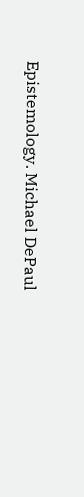Epistemology. Michael DePaul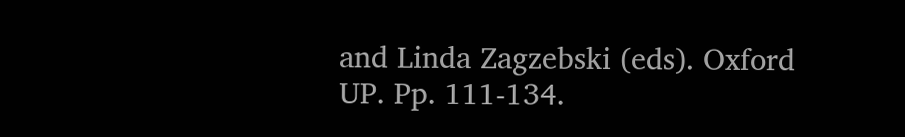and Linda Zagzebski (eds). Oxford UP. Pp. 111-134.